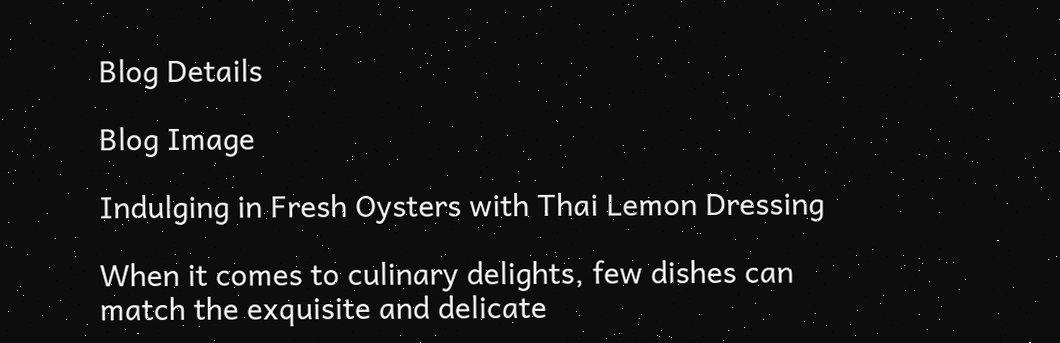Blog Details

Blog Image

Indulging in Fresh Oysters with Thai Lemon Dressing

When it comes to culinary delights, few dishes can match the exquisite and delicate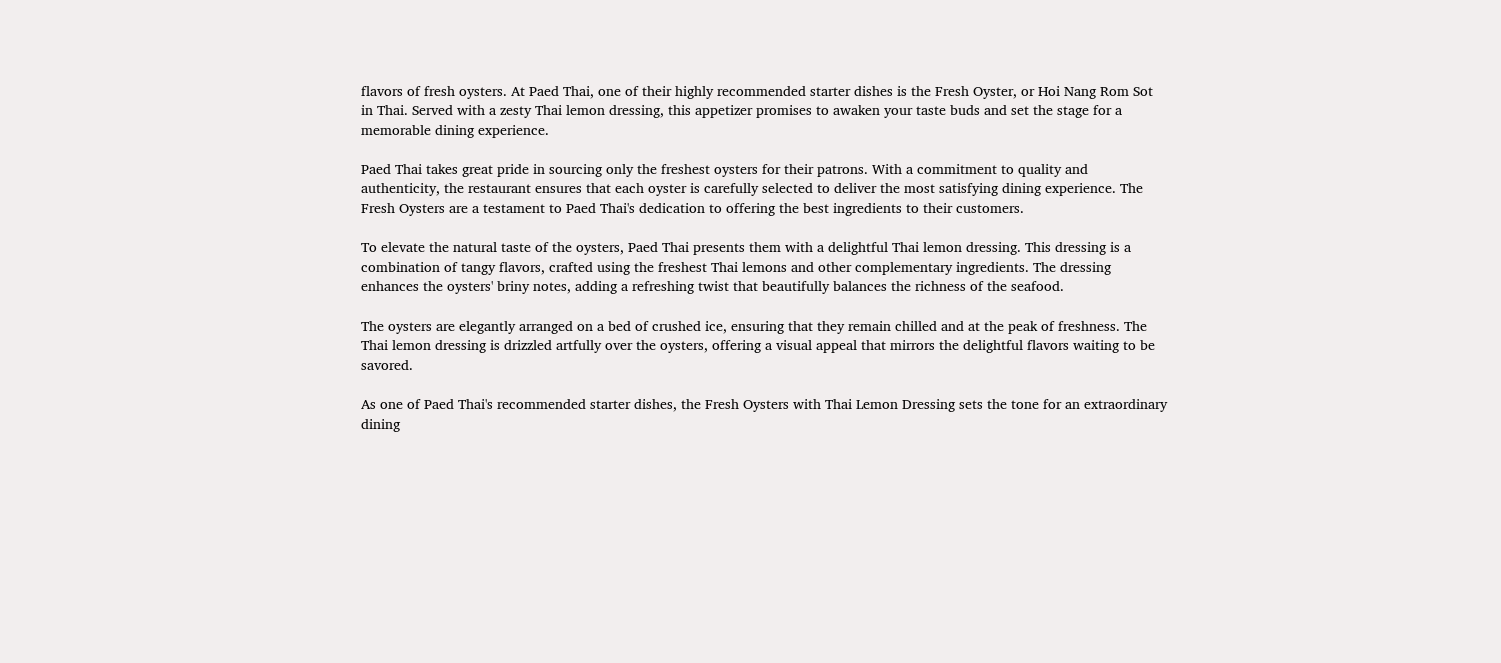flavors of fresh oysters. At Paed Thai, one of their highly recommended starter dishes is the Fresh Oyster, or Hoi Nang Rom Sot in Thai. Served with a zesty Thai lemon dressing, this appetizer promises to awaken your taste buds and set the stage for a memorable dining experience.

Paed Thai takes great pride in sourcing only the freshest oysters for their patrons. With a commitment to quality and authenticity, the restaurant ensures that each oyster is carefully selected to deliver the most satisfying dining experience. The Fresh Oysters are a testament to Paed Thai's dedication to offering the best ingredients to their customers.

To elevate the natural taste of the oysters, Paed Thai presents them with a delightful Thai lemon dressing. This dressing is a combination of tangy flavors, crafted using the freshest Thai lemons and other complementary ingredients. The dressing enhances the oysters' briny notes, adding a refreshing twist that beautifully balances the richness of the seafood.

The oysters are elegantly arranged on a bed of crushed ice, ensuring that they remain chilled and at the peak of freshness. The Thai lemon dressing is drizzled artfully over the oysters, offering a visual appeal that mirrors the delightful flavors waiting to be savored.

As one of Paed Thai's recommended starter dishes, the Fresh Oysters with Thai Lemon Dressing sets the tone for an extraordinary dining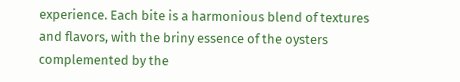experience. Each bite is a harmonious blend of textures and flavors, with the briny essence of the oysters complemented by the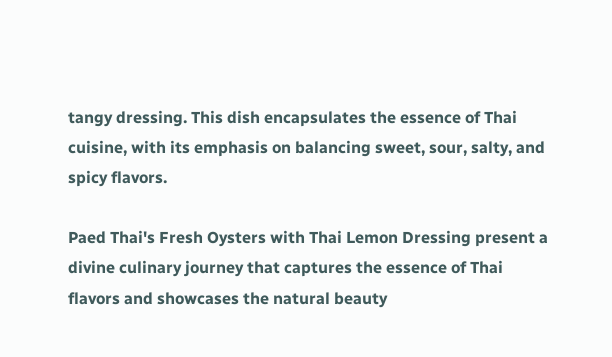tangy dressing. This dish encapsulates the essence of Thai cuisine, with its emphasis on balancing sweet, sour, salty, and spicy flavors.

Paed Thai's Fresh Oysters with Thai Lemon Dressing present a divine culinary journey that captures the essence of Thai flavors and showcases the natural beauty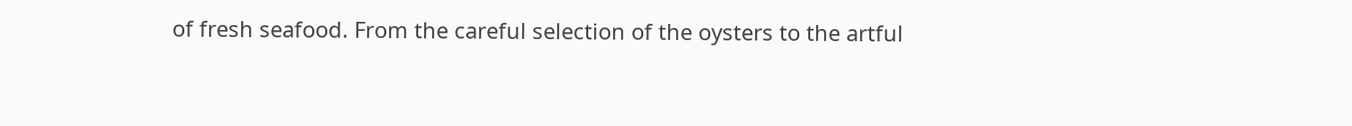of fresh seafood. From the careful selection of the oysters to the artful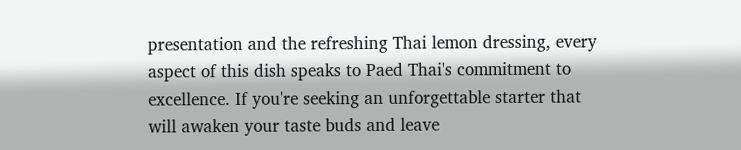presentation and the refreshing Thai lemon dressing, every aspect of this dish speaks to Paed Thai's commitment to excellence. If you're seeking an unforgettable starter that will awaken your taste buds and leave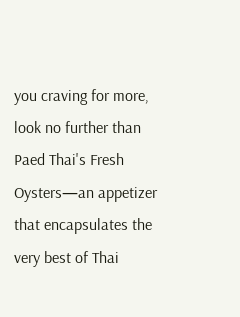you craving for more, look no further than Paed Thai's Fresh Oysters—an appetizer that encapsulates the very best of Thai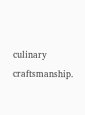culinary craftsmanship.